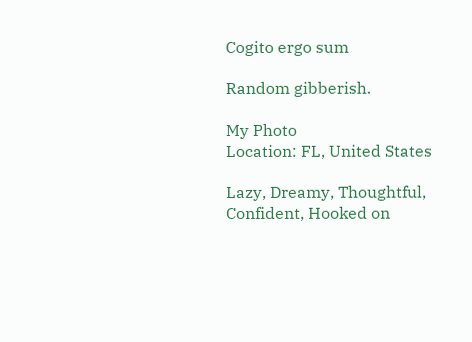Cogito ergo sum

Random gibberish.

My Photo
Location: FL, United States

Lazy, Dreamy, Thoughtful, Confident, Hooked on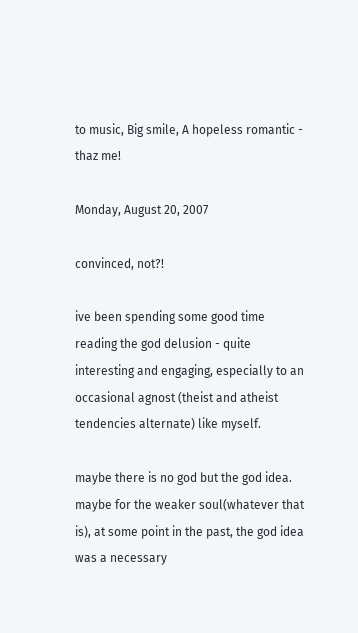to music, Big smile, A hopeless romantic - thaz me!

Monday, August 20, 2007

convinced, not?!

ive been spending some good time reading the god delusion - quite interesting and engaging, especially to an occasional agnost (theist and atheist tendencies alternate) like myself.

maybe there is no god but the god idea. maybe for the weaker soul(whatever that is), at some point in the past, the god idea was a necessary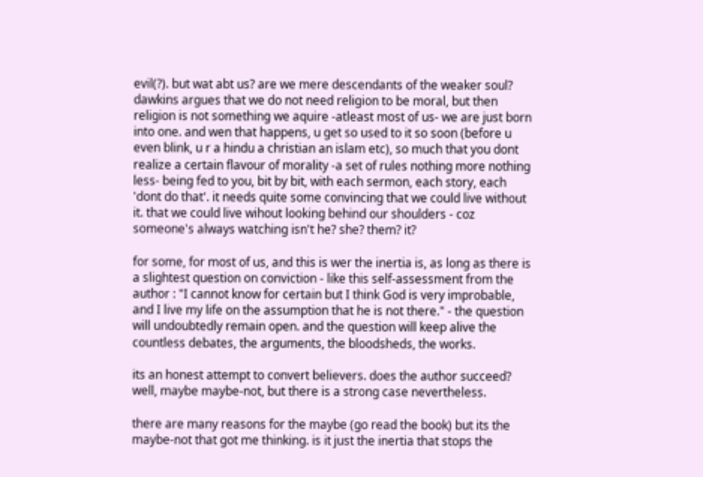evil(?). but wat abt us? are we mere descendants of the weaker soul? dawkins argues that we do not need religion to be moral, but then religion is not something we aquire -atleast most of us- we are just born into one. and wen that happens, u get so used to it so soon (before u even blink, u r a hindu a christian an islam etc), so much that you dont realize a certain flavour of morality -a set of rules nothing more nothing less- being fed to you, bit by bit, with each sermon, each story, each 'dont do that'. it needs quite some convincing that we could live without it. that we could live wihout looking behind our shoulders - coz someone's always watching isn't he? she? them? it?

for some, for most of us, and this is wer the inertia is, as long as there is a slightest question on conviction - like this self-assessment from the author : "I cannot know for certain but I think God is very improbable, and I live my life on the assumption that he is not there." - the question will undoubtedly remain open. and the question will keep alive the countless debates, the arguments, the bloodsheds, the works.

its an honest attempt to convert believers. does the author succeed? well, maybe maybe-not, but there is a strong case nevertheless.

there are many reasons for the maybe (go read the book) but its the maybe-not that got me thinking. is it just the inertia that stops the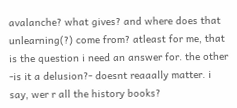avalanche? what gives? and where does that unlearning(?) come from? atleast for me, that is the question i need an answer for. the other -is it a delusion?- doesnt reaaally matter. i say, wer r all the history books?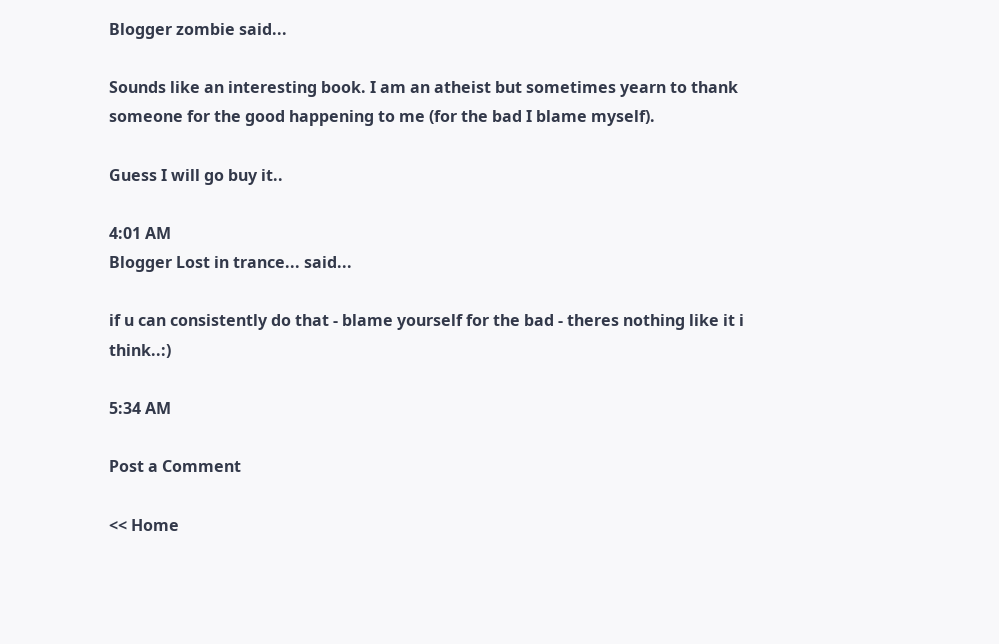Blogger zombie said...

Sounds like an interesting book. I am an atheist but sometimes yearn to thank someone for the good happening to me (for the bad I blame myself).

Guess I will go buy it..

4:01 AM
Blogger Lost in trance... said...

if u can consistently do that - blame yourself for the bad - theres nothing like it i think..:)

5:34 AM

Post a Comment

<< Home